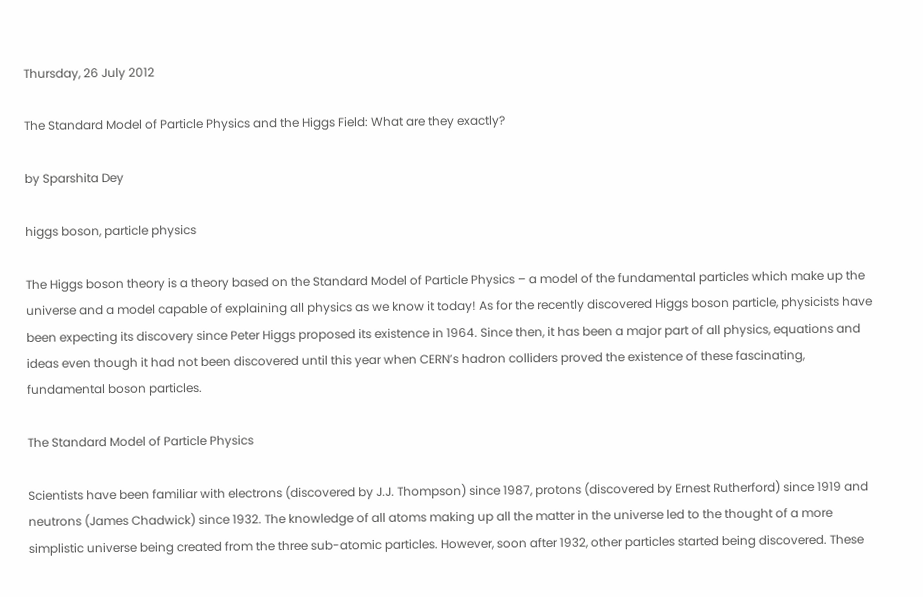Thursday, 26 July 2012

The Standard Model of Particle Physics and the Higgs Field: What are they exactly?

by Sparshita Dey

higgs boson, particle physics

The Higgs boson theory is a theory based on the Standard Model of Particle Physics – a model of the fundamental particles which make up the universe and a model capable of explaining all physics as we know it today! As for the recently discovered Higgs boson particle, physicists have been expecting its discovery since Peter Higgs proposed its existence in 1964. Since then, it has been a major part of all physics, equations and ideas even though it had not been discovered until this year when CERN’s hadron colliders proved the existence of these fascinating, fundamental boson particles.

The Standard Model of Particle Physics

Scientists have been familiar with electrons (discovered by J.J. Thompson) since 1987, protons (discovered by Ernest Rutherford) since 1919 and neutrons (James Chadwick) since 1932. The knowledge of all atoms making up all the matter in the universe led to the thought of a more simplistic universe being created from the three sub-atomic particles. However, soon after 1932, other particles started being discovered. These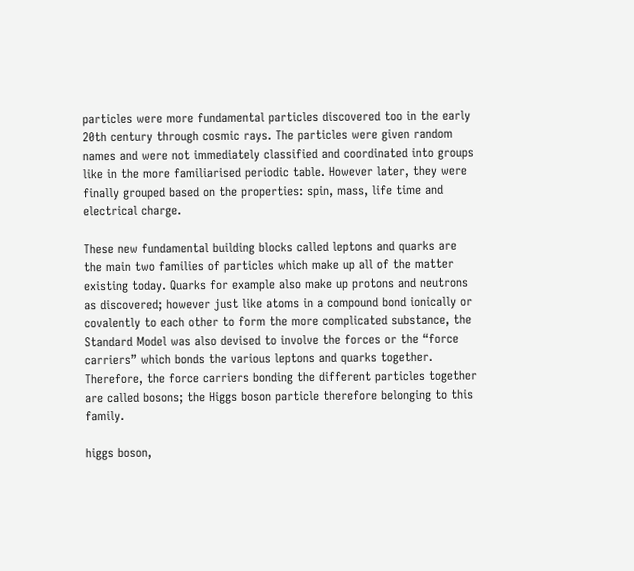particles were more fundamental particles discovered too in the early 20th century through cosmic rays. The particles were given random names and were not immediately classified and coordinated into groups like in the more familiarised periodic table. However later, they were finally grouped based on the properties: spin, mass, life time and electrical charge.

These new fundamental building blocks called leptons and quarks are the main two families of particles which make up all of the matter existing today. Quarks for example also make up protons and neutrons as discovered; however just like atoms in a compound bond ionically or covalently to each other to form the more complicated substance, the Standard Model was also devised to involve the forces or the “force carriers” which bonds the various leptons and quarks together.  Therefore, the force carriers bonding the different particles together are called bosons; the Higgs boson particle therefore belonging to this family.

higgs boson,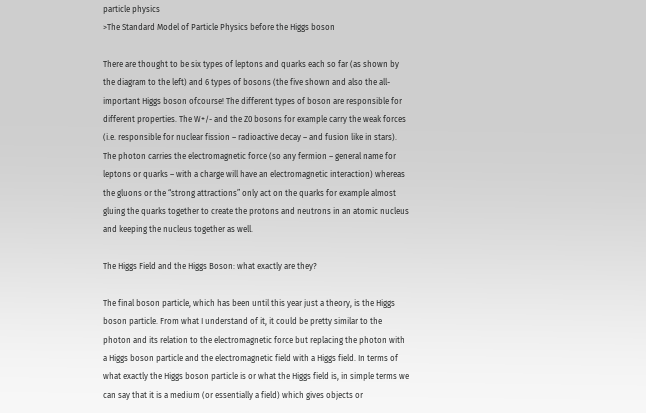particle physics
>The Standard Model of Particle Physics before the Higgs boson

There are thought to be six types of leptons and quarks each so far (as shown by the diagram to the left) and 6 types of bosons (the five shown and also the all-important Higgs boson ofcourse! The different types of boson are responsible for different properties. The W+/- and the Z0 bosons for example carry the weak forces (i.e. responsible for nuclear fission – radioactive decay – and fusion like in stars). The photon carries the electromagnetic force (so any fermion – general name for leptons or quarks – with a charge will have an electromagnetic interaction) whereas the gluons or the “strong attractions” only act on the quarks for example almost gluing the quarks together to create the protons and neutrons in an atomic nucleus and keeping the nucleus together as well.

The Higgs Field and the Higgs Boson: what exactly are they?

The final boson particle, which has been until this year just a theory, is the Higgs boson particle. From what I understand of it, it could be pretty similar to the photon and its relation to the electromagnetic force but replacing the photon with a Higgs boson particle and the electromagnetic field with a Higgs field. In terms of what exactly the Higgs boson particle is or what the Higgs field is, in simple terms we can say that it is a medium (or essentially a field) which gives objects or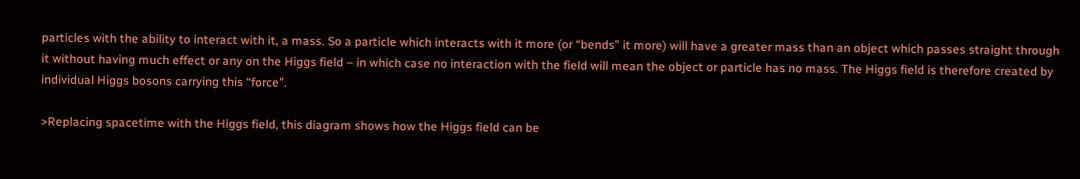particles with the ability to interact with it, a mass. So a particle which interacts with it more (or “bends” it more) will have a greater mass than an object which passes straight through it without having much effect or any on the Higgs field – in which case no interaction with the field will mean the object or particle has no mass. The Higgs field is therefore created by individual Higgs bosons carrying this “force”.

>Replacing spacetime with the Higgs field, this diagram shows how the Higgs field can be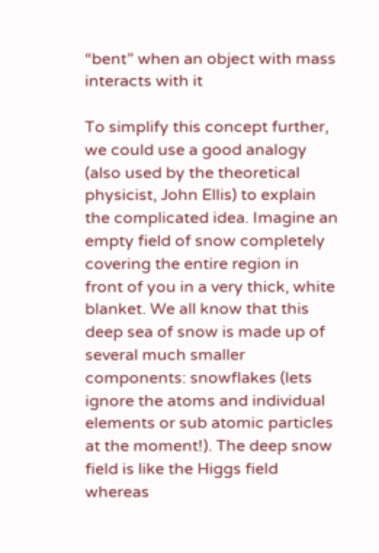“bent” when an object with mass interacts with it

To simplify this concept further, we could use a good analogy (also used by the theoretical physicist, John Ellis) to explain the complicated idea. Imagine an empty field of snow completely covering the entire region in front of you in a very thick, white blanket. We all know that this deep sea of snow is made up of several much smaller components: snowflakes (lets ignore the atoms and individual elements or sub atomic particles at the moment!). The deep snow field is like the Higgs field whereas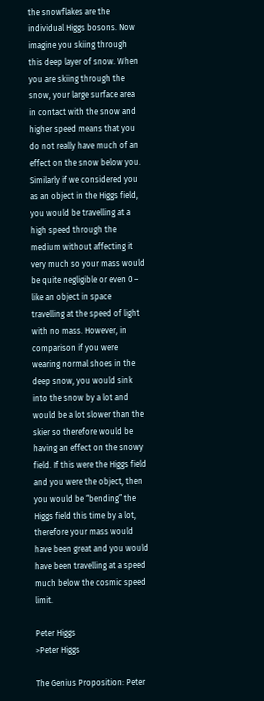the snowflakes are the individual Higgs bosons. Now imagine you skiing through this deep layer of snow. When you are skiing through the snow, your large surface area in contact with the snow and higher speed means that you do not really have much of an effect on the snow below you. Similarly if we considered you as an object in the Higgs field, you would be travelling at a high speed through the medium without affecting it very much so your mass would be quite negligible or even 0 – like an object in space travelling at the speed of light with no mass. However, in comparison if you were wearing normal shoes in the deep snow, you would sink into the snow by a lot and would be a lot slower than the skier so therefore would be having an effect on the snowy field. If this were the Higgs field and you were the object, then you would be “bending” the Higgs field this time by a lot, therefore your mass would have been great and you would have been travelling at a speed much below the cosmic speed limit.

Peter Higgs
>Peter Higgs

The Genius Proposition: Peter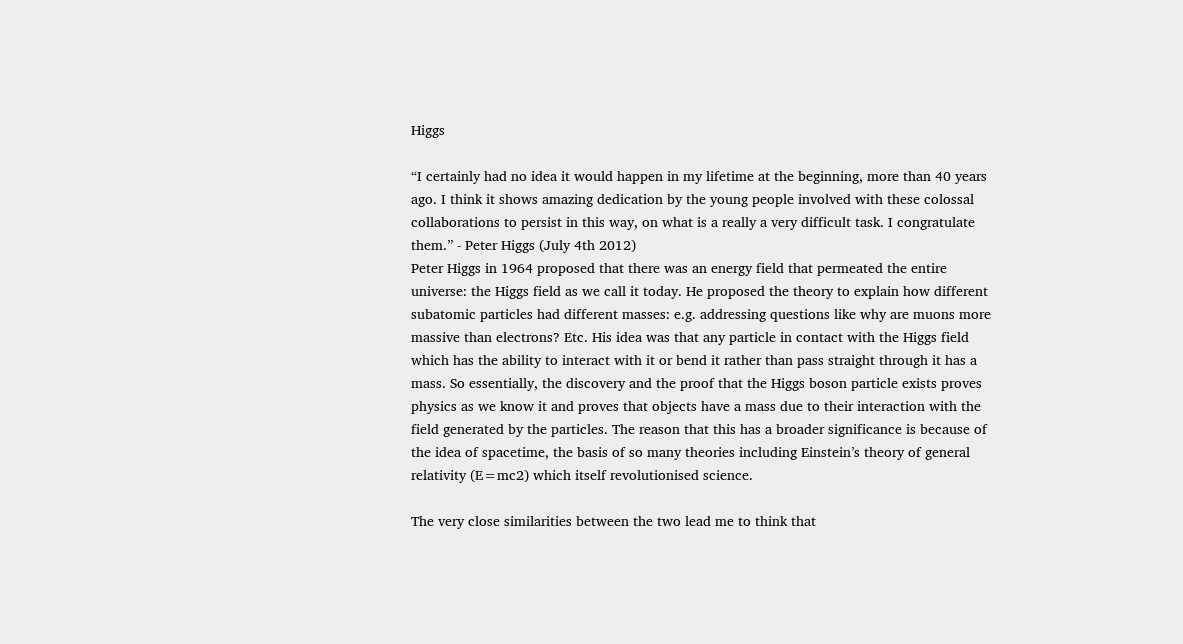Higgs

“I certainly had no idea it would happen in my lifetime at the beginning, more than 40 years ago. I think it shows amazing dedication by the young people involved with these colossal collaborations to persist in this way, on what is a really a very difficult task. I congratulate them.” - Peter Higgs (July 4th 2012)
Peter Higgs in 1964 proposed that there was an energy field that permeated the entire universe: the Higgs field as we call it today. He proposed the theory to explain how different subatomic particles had different masses: e.g. addressing questions like why are muons more massive than electrons? Etc. His idea was that any particle in contact with the Higgs field which has the ability to interact with it or bend it rather than pass straight through it has a mass. So essentially, the discovery and the proof that the Higgs boson particle exists proves physics as we know it and proves that objects have a mass due to their interaction with the field generated by the particles. The reason that this has a broader significance is because of the idea of spacetime, the basis of so many theories including Einstein’s theory of general relativity (E=mc2) which itself revolutionised science.

The very close similarities between the two lead me to think that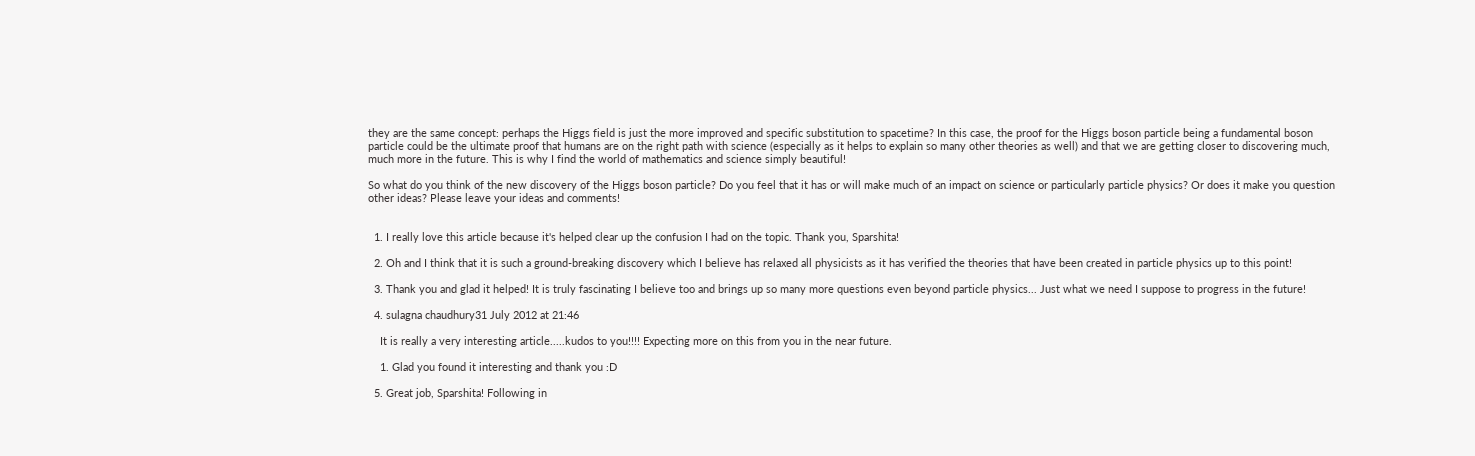they are the same concept: perhaps the Higgs field is just the more improved and specific substitution to spacetime? In this case, the proof for the Higgs boson particle being a fundamental boson particle could be the ultimate proof that humans are on the right path with science (especially as it helps to explain so many other theories as well) and that we are getting closer to discovering much, much more in the future. This is why I find the world of mathematics and science simply beautiful!

So what do you think of the new discovery of the Higgs boson particle? Do you feel that it has or will make much of an impact on science or particularly particle physics? Or does it make you question other ideas? Please leave your ideas and comments!


  1. I really love this article because it's helped clear up the confusion I had on the topic. Thank you, Sparshita!

  2. Oh and I think that it is such a ground-breaking discovery which I believe has relaxed all physicists as it has verified the theories that have been created in particle physics up to this point!

  3. Thank you and glad it helped! It is truly fascinating I believe too and brings up so many more questions even beyond particle physics... Just what we need I suppose to progress in the future!

  4. sulagna chaudhury31 July 2012 at 21:46

    It is really a very interesting article.....kudos to you!!!! Expecting more on this from you in the near future.

    1. Glad you found it interesting and thank you :D

  5. Great job, Sparshita! Following in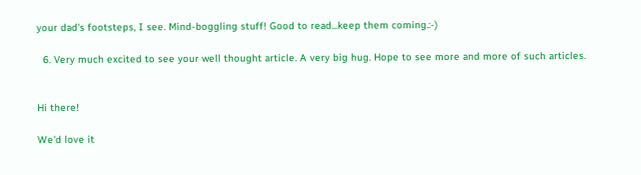your dad's footsteps, I see. Mind-boggling stuff! Good to read...keep them coming.:-)

  6. Very much excited to see your well thought article. A very big hug. Hope to see more and more of such articles.


Hi there!

We'd love it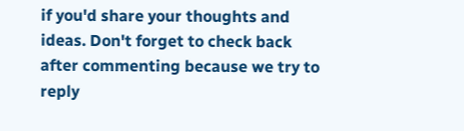if you'd share your thoughts and ideas. Don't forget to check back after commenting because we try to reply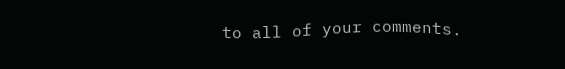to all of your comments.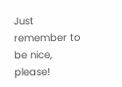Just remember to be nice, please!